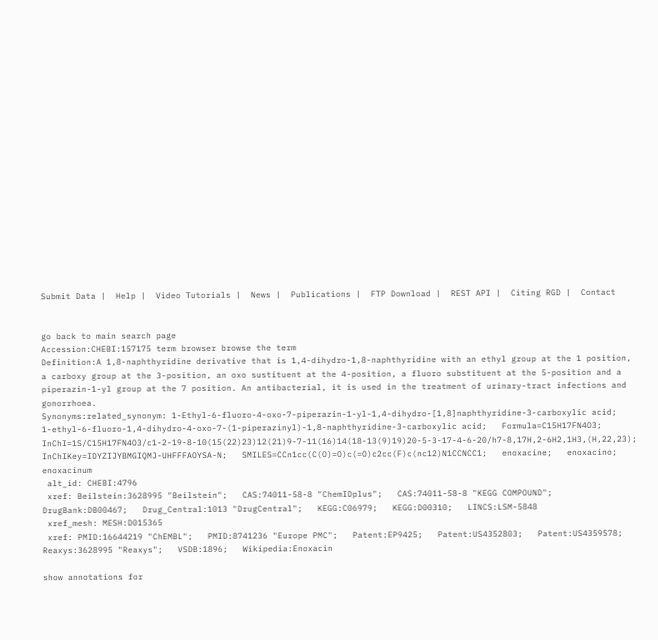Submit Data |  Help |  Video Tutorials |  News |  Publications |  FTP Download |  REST API |  Citing RGD |  Contact


go back to main search page
Accession:CHEBI:157175 term browser browse the term
Definition:A 1,8-naphthyridine derivative that is 1,4-dihydro-1,8-naphthyridine with an ethyl group at the 1 position, a carboxy group at the 3-position, an oxo sustituent at the 4-position, a fluoro substituent at the 5-position and a piperazin-1-yl group at the 7 position. An antibacterial, it is used in the treatment of urinary-tract infections and gonorrhoea.
Synonyms:related_synonym: 1-Ethyl-6-fluoro-4-oxo-7-piperazin-1-yl-1,4-dihydro-[1,8]naphthyridine-3-carboxylic acid;   1-ethyl-6-fluoro-1,4-dihydro-4-oxo-7-(1-piperazinyl)-1,8-naphthyridine-3-carboxylic acid;   Formula=C15H17FN4O3;   InChI=1S/C15H17FN4O3/c1-2-19-8-10(15(22)23)12(21)9-7-11(16)14(18-13(9)19)20-5-3-17-4-6-20/h7-8,17H,2-6H2,1H3,(H,22,23);   InChIKey=IDYZIJYBMGIQMJ-UHFFFAOYSA-N;   SMILES=CCn1cc(C(O)=O)c(=O)c2cc(F)c(nc12)N1CCNCC1;   enoxacine;   enoxacino;   enoxacinum
 alt_id: CHEBI:4796
 xref: Beilstein:3628995 "Beilstein";   CAS:74011-58-8 "ChemIDplus";   CAS:74011-58-8 "KEGG COMPOUND";   DrugBank:DB00467;   Drug_Central:1013 "DrugCentral";   KEGG:C06979;   KEGG:D00310;   LINCS:LSM-5848
 xref_mesh: MESH:D015365
 xref: PMID:16644219 "ChEMBL";   PMID:8741236 "Europe PMC";   Patent:EP9425;   Patent:US4352803;   Patent:US4359578;   Reaxys:3628995 "Reaxys";   VSDB:1896;   Wikipedia:Enoxacin

show annotations for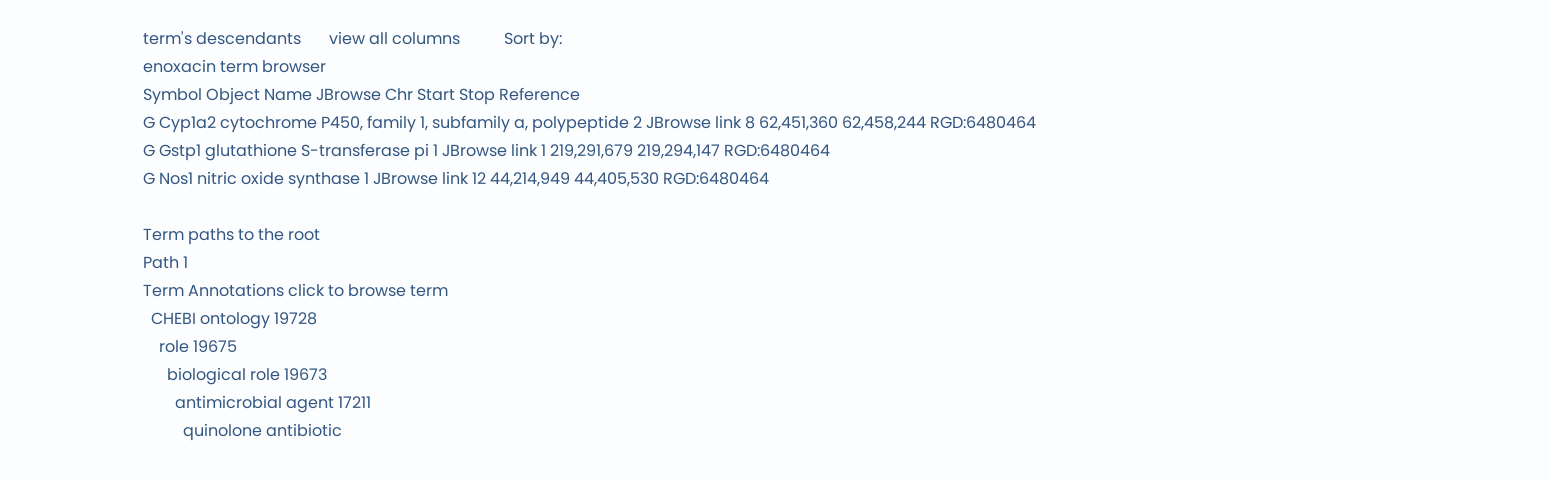term's descendants       view all columns           Sort by:
enoxacin term browser
Symbol Object Name JBrowse Chr Start Stop Reference
G Cyp1a2 cytochrome P450, family 1, subfamily a, polypeptide 2 JBrowse link 8 62,451,360 62,458,244 RGD:6480464
G Gstp1 glutathione S-transferase pi 1 JBrowse link 1 219,291,679 219,294,147 RGD:6480464
G Nos1 nitric oxide synthase 1 JBrowse link 12 44,214,949 44,405,530 RGD:6480464

Term paths to the root
Path 1
Term Annotations click to browse term
  CHEBI ontology 19728
    role 19675
      biological role 19673
        antimicrobial agent 17211
          quinolone antibiotic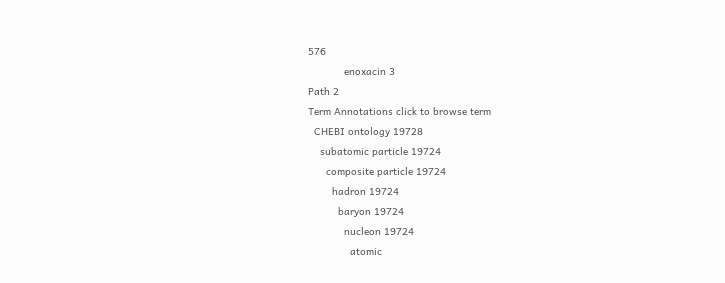576
            enoxacin 3
Path 2
Term Annotations click to browse term
  CHEBI ontology 19728
    subatomic particle 19724
      composite particle 19724
        hadron 19724
          baryon 19724
            nucleon 19724
              atomic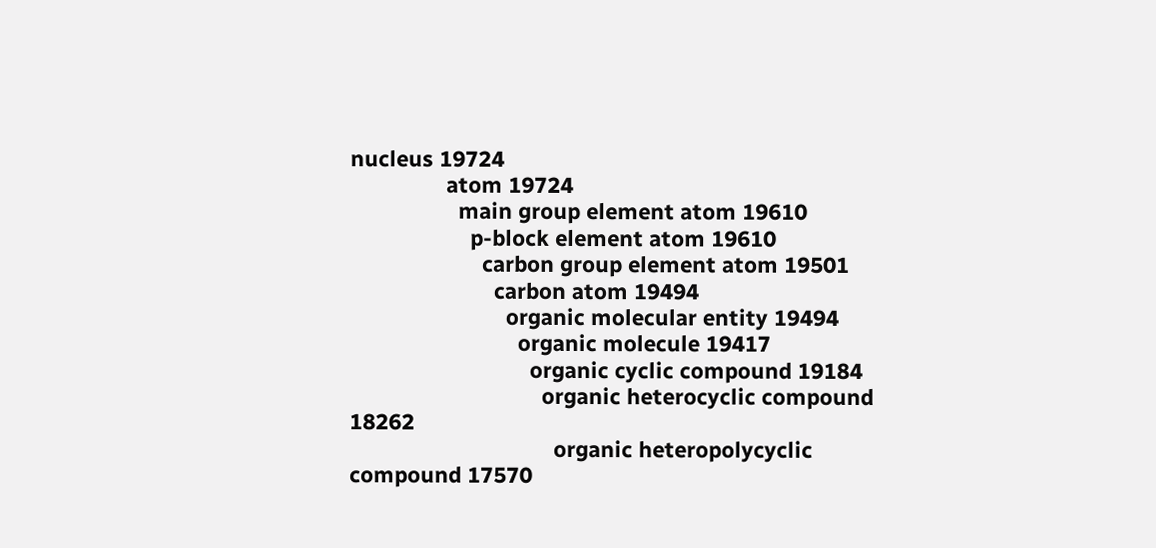nucleus 19724
                atom 19724
                  main group element atom 19610
                    p-block element atom 19610
                      carbon group element atom 19501
                        carbon atom 19494
                          organic molecular entity 19494
                            organic molecule 19417
                              organic cyclic compound 19184
                                organic heterocyclic compound 18262
                                  organic heteropolycyclic compound 17570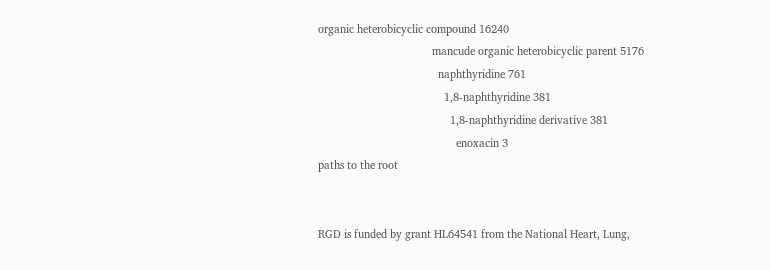organic heterobicyclic compound 16240
                                      mancude organic heterobicyclic parent 5176
                                        naphthyridine 761
                                          1,8-naphthyridine 381
                                            1,8-naphthyridine derivative 381
                                              enoxacin 3
paths to the root


RGD is funded by grant HL64541 from the National Heart, Lung,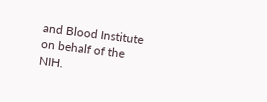and Blood Institute on behalf of the NIH.